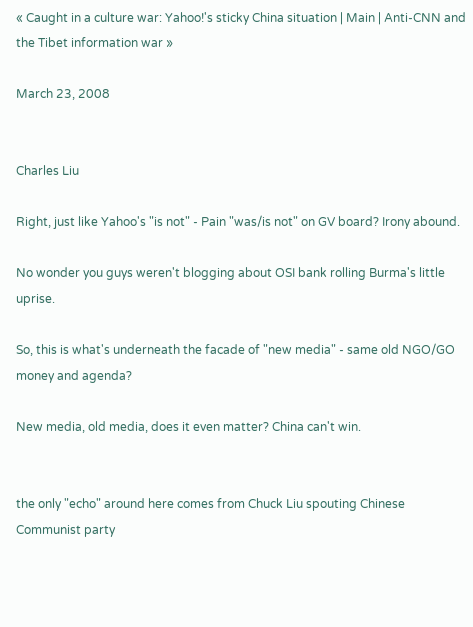« Caught in a culture war: Yahoo!'s sticky China situation | Main | Anti-CNN and the Tibet information war »

March 23, 2008


Charles Liu

Right, just like Yahoo's "is not" - Pain "was/is not" on GV board? Irony abound.

No wonder you guys weren't blogging about OSI bank rolling Burma's little uprise.

So, this is what's underneath the facade of "new media" - same old NGO/GO money and agenda?

New media, old media, does it even matter? China can't win.


the only "echo" around here comes from Chuck Liu spouting Chinese Communist party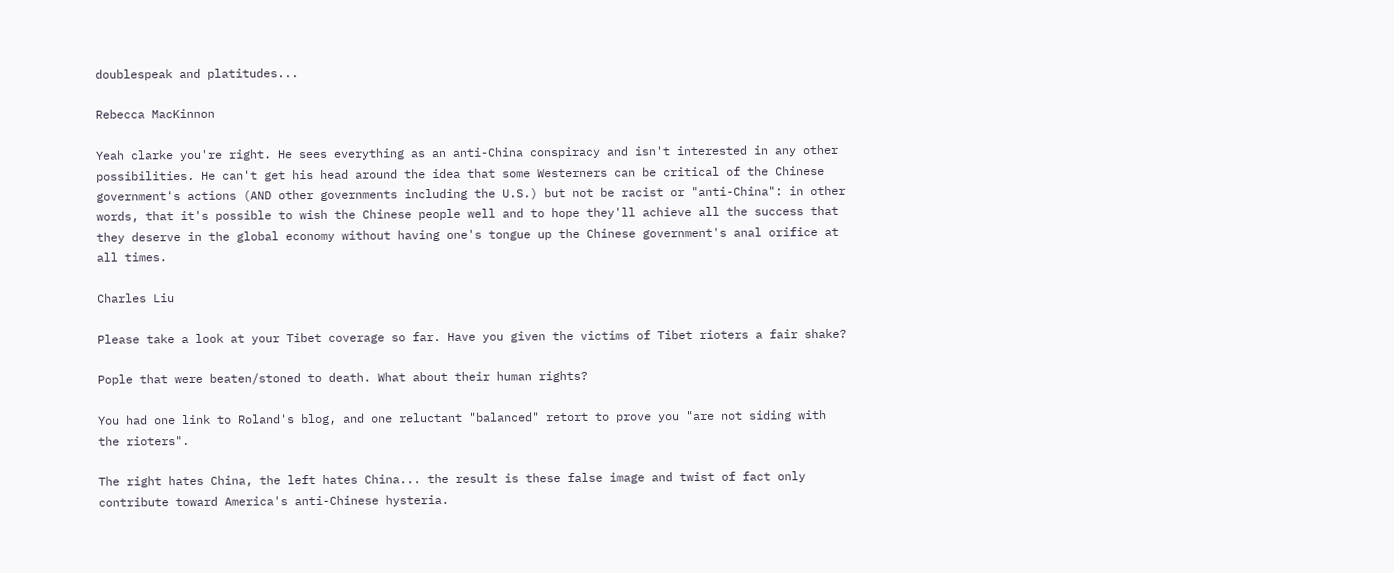doublespeak and platitudes...

Rebecca MacKinnon

Yeah clarke you're right. He sees everything as an anti-China conspiracy and isn't interested in any other possibilities. He can't get his head around the idea that some Westerners can be critical of the Chinese government's actions (AND other governments including the U.S.) but not be racist or "anti-China": in other words, that it's possible to wish the Chinese people well and to hope they'll achieve all the success that they deserve in the global economy without having one's tongue up the Chinese government's anal orifice at all times.

Charles Liu

Please take a look at your Tibet coverage so far. Have you given the victims of Tibet rioters a fair shake?

Pople that were beaten/stoned to death. What about their human rights?

You had one link to Roland's blog, and one reluctant "balanced" retort to prove you "are not siding with the rioters".

The right hates China, the left hates China... the result is these false image and twist of fact only contribute toward America's anti-Chinese hysteria.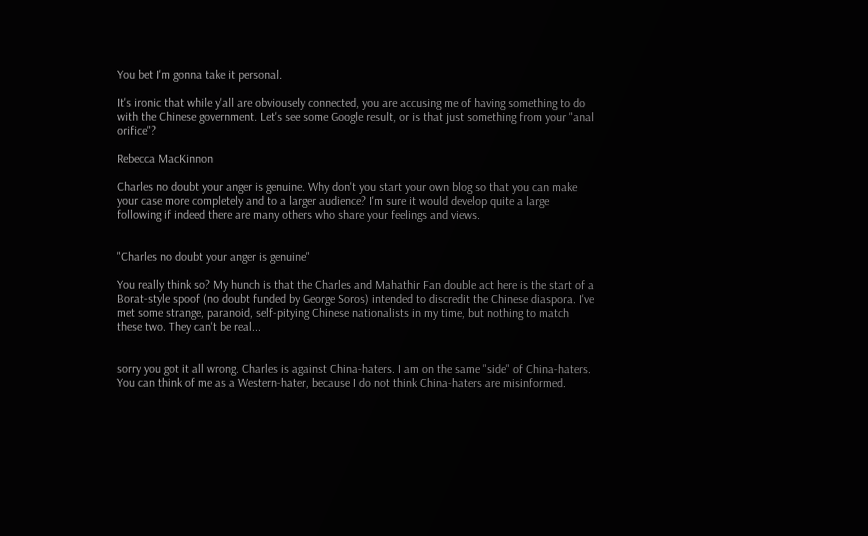You bet I'm gonna take it personal.

It's ironic that while y'all are obviousely connected, you are accusing me of having something to do with the Chinese government. Let's see some Google result, or is that just something from your "anal orifice"?

Rebecca MacKinnon

Charles no doubt your anger is genuine. Why don't you start your own blog so that you can make your case more completely and to a larger audience? I'm sure it would develop quite a large following if indeed there are many others who share your feelings and views.


"Charles no doubt your anger is genuine"

You really think so? My hunch is that the Charles and Mahathir Fan double act here is the start of a Borat-style spoof (no doubt funded by George Soros) intended to discredit the Chinese diaspora. I've met some strange, paranoid, self-pitying Chinese nationalists in my time, but nothing to match these two. They can't be real...


sorry you got it all wrong. Charles is against China-haters. I am on the same "side" of China-haters. You can think of me as a Western-hater, because I do not think China-haters are misinformed.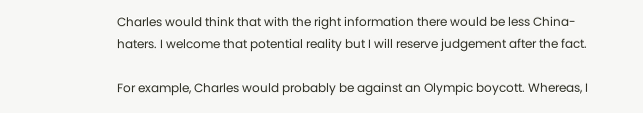Charles would think that with the right information there would be less China-haters. I welcome that potential reality but I will reserve judgement after the fact.

For example, Charles would probably be against an Olympic boycott. Whereas, I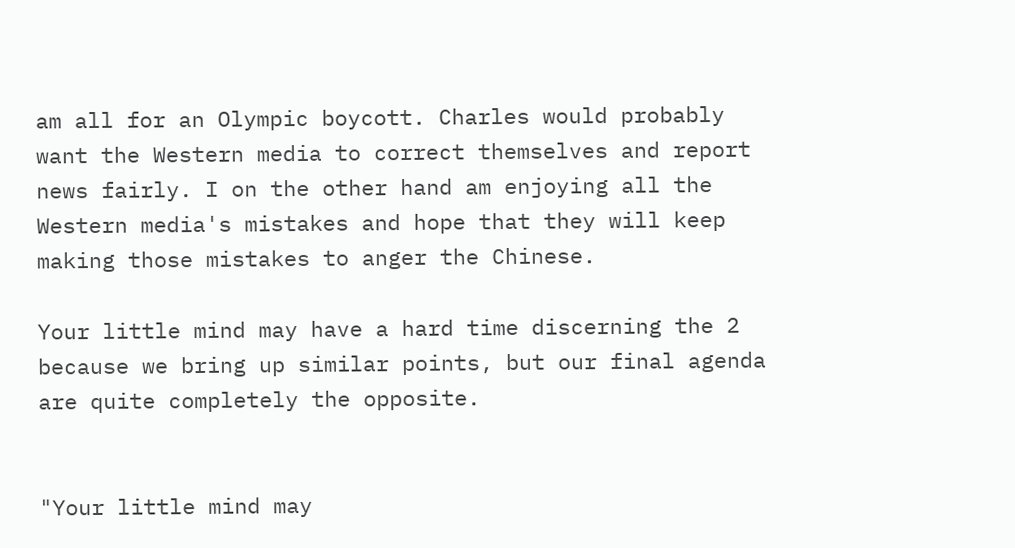am all for an Olympic boycott. Charles would probably want the Western media to correct themselves and report news fairly. I on the other hand am enjoying all the Western media's mistakes and hope that they will keep making those mistakes to anger the Chinese.

Your little mind may have a hard time discerning the 2 because we bring up similar points, but our final agenda are quite completely the opposite.


"Your little mind may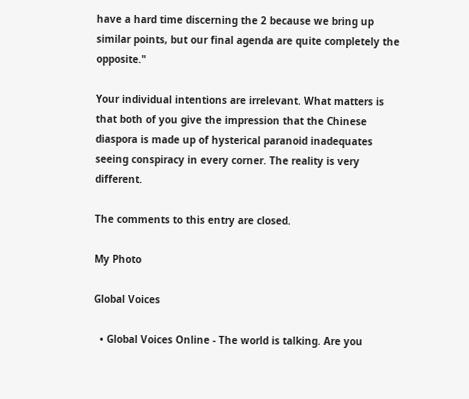have a hard time discerning the 2 because we bring up similar points, but our final agenda are quite completely the opposite."

Your individual intentions are irrelevant. What matters is that both of you give the impression that the Chinese diaspora is made up of hysterical paranoid inadequates seeing conspiracy in every corner. The reality is very different.

The comments to this entry are closed.

My Photo

Global Voices

  • Global Voices Online - The world is talking. Are you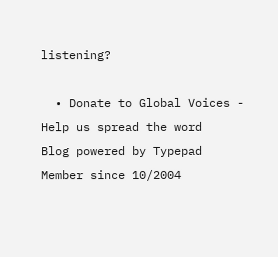listening?

  • Donate to Global Voices - Help us spread the word
Blog powered by Typepad
Member since 10/2004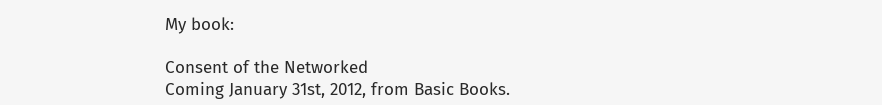My book:

Consent of the Networked
Coming January 31st, 2012, from Basic Books.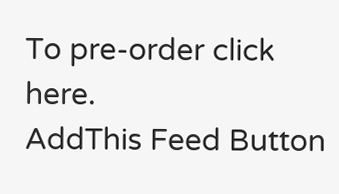To pre-order click here.
AddThis Feed Button